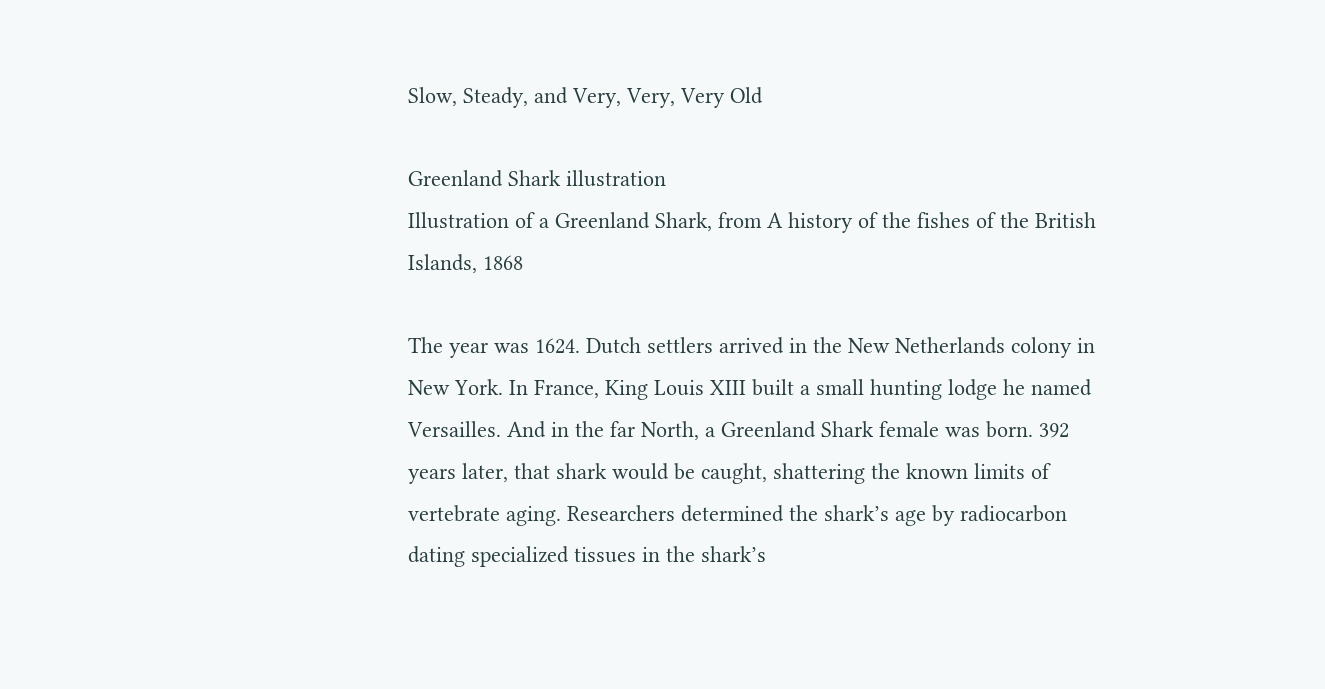Slow, Steady, and Very, Very, Very Old

Greenland Shark illustration
Illustration of a Greenland Shark, from A history of the fishes of the British Islands, 1868

The year was 1624. Dutch settlers arrived in the New Netherlands colony in New York. In France, King Louis XIII built a small hunting lodge he named Versailles. And in the far North, a Greenland Shark female was born. 392 years later, that shark would be caught, shattering the known limits of vertebrate aging. Researchers determined the shark’s age by radiocarbon dating specialized tissues in the shark’s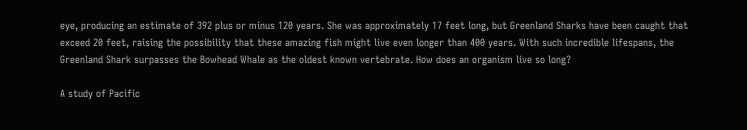eye, producing an estimate of 392 plus or minus 120 years. She was approximately 17 feet long, but Greenland Sharks have been caught that exceed 20 feet, raising the possibility that these amazing fish might live even longer than 400 years. With such incredible lifespans, the Greenland Shark surpasses the Bowhead Whale as the oldest known vertebrate. How does an organism live so long?

A study of Pacific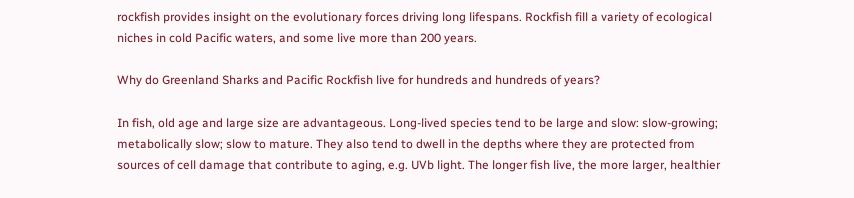rockfish provides insight on the evolutionary forces driving long lifespans. Rockfish fill a variety of ecological niches in cold Pacific waters, and some live more than 200 years.

Why do Greenland Sharks and Pacific Rockfish live for hundreds and hundreds of years?

In fish, old age and large size are advantageous. Long-lived species tend to be large and slow: slow-growing; metabolically slow; slow to mature. They also tend to dwell in the depths where they are protected from sources of cell damage that contribute to aging, e.g. UVb light. The longer fish live, the more larger, healthier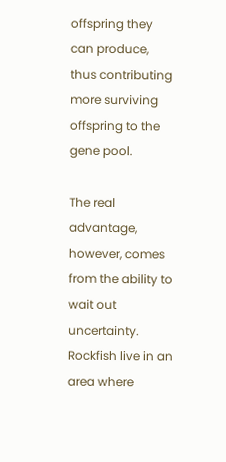offspring they can produce, thus contributing more surviving offspring to the gene pool.

The real advantage, however, comes from the ability to wait out uncertainty. Rockfish live in an area where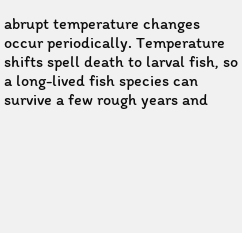abrupt temperature changes occur periodically. Temperature shifts spell death to larval fish, so a long-lived fish species can survive a few rough years and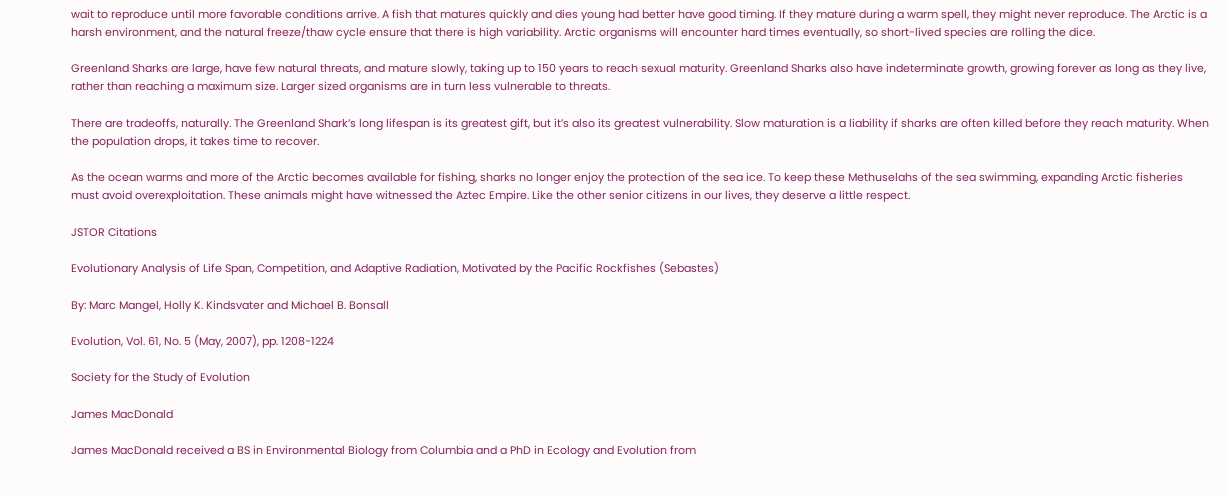wait to reproduce until more favorable conditions arrive. A fish that matures quickly and dies young had better have good timing. If they mature during a warm spell, they might never reproduce. The Arctic is a harsh environment, and the natural freeze/thaw cycle ensure that there is high variability. Arctic organisms will encounter hard times eventually, so short-lived species are rolling the dice.

Greenland Sharks are large, have few natural threats, and mature slowly, taking up to 150 years to reach sexual maturity. Greenland Sharks also have indeterminate growth, growing forever as long as they live, rather than reaching a maximum size. Larger sized organisms are in turn less vulnerable to threats.

There are tradeoffs, naturally. The Greenland Shark’s long lifespan is its greatest gift, but it’s also its greatest vulnerability. Slow maturation is a liability if sharks are often killed before they reach maturity. When the population drops, it takes time to recover.

As the ocean warms and more of the Arctic becomes available for fishing, sharks no longer enjoy the protection of the sea ice. To keep these Methuselahs of the sea swimming, expanding Arctic fisheries must avoid overexploitation. These animals might have witnessed the Aztec Empire. Like the other senior citizens in our lives, they deserve a little respect.

JSTOR Citations

Evolutionary Analysis of Life Span, Competition, and Adaptive Radiation, Motivated by the Pacific Rockfishes (Sebastes)

By: Marc Mangel, Holly K. Kindsvater and Michael B. Bonsall

Evolution, Vol. 61, No. 5 (May, 2007), pp. 1208-1224

Society for the Study of Evolution

James MacDonald

James MacDonald received a BS in Environmental Biology from Columbia and a PhD in Ecology and Evolution from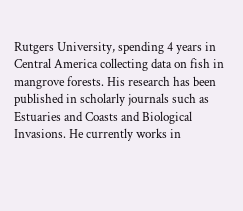Rutgers University, spending 4 years in Central America collecting data on fish in mangrove forests. His research has been published in scholarly journals such as Estuaries and Coasts and Biological Invasions. He currently works in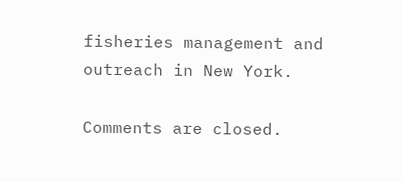fisheries management and outreach in New York.

Comments are closed.